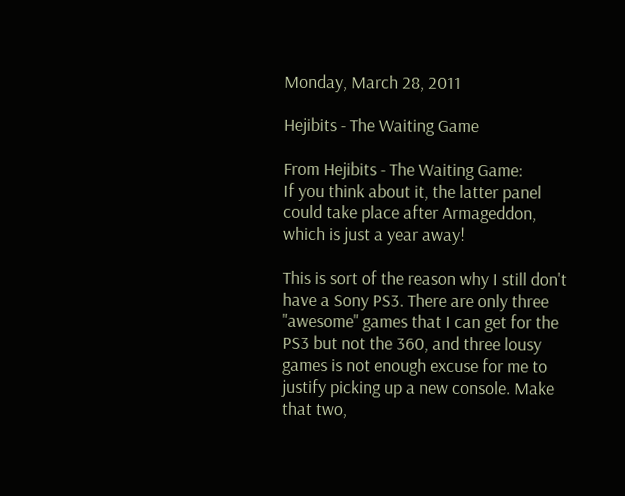Monday, March 28, 2011

Hejibits - The Waiting Game

From Hejibits - The Waiting Game:
If you think about it, the latter panel could take place after Armageddon, which is just a year away!

This is sort of the reason why I still don't have a Sony PS3. There are only three "awesome" games that I can get for the PS3 but not the 360, and three lousy games is not enough excuse for me to justify picking up a new console. Make that two,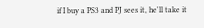if I buy a PS3 and PJ sees it, he'll take it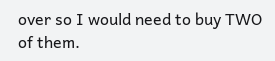over so I would need to buy TWO of them.